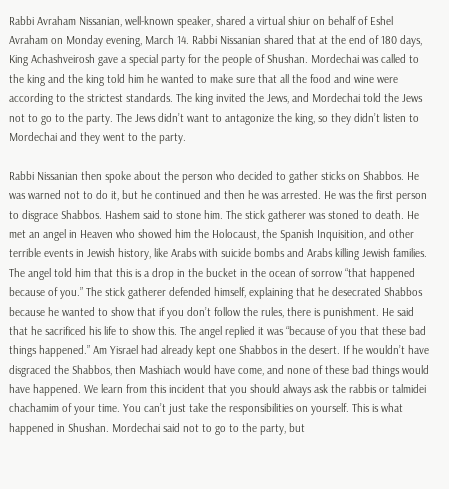Rabbi Avraham Nissanian, well-known speaker, shared a virtual shiur on behalf of Eshel Avraham on Monday evening, March 14. Rabbi Nissanian shared that at the end of 180 days, King Achashveirosh gave a special party for the people of Shushan. Mordechai was called to the king and the king told him he wanted to make sure that all the food and wine were according to the strictest standards. The king invited the Jews, and Mordechai told the Jews not to go to the party. The Jews didn’t want to antagonize the king, so they didn’t listen to Mordechai and they went to the party.

Rabbi Nissanian then spoke about the person who decided to gather sticks on Shabbos. He was warned not to do it, but he continued and then he was arrested. He was the first person to disgrace Shabbos. Hashem said to stone him. The stick gatherer was stoned to death. He met an angel in Heaven who showed him the Holocaust, the Spanish Inquisition, and other terrible events in Jewish history, like Arabs with suicide bombs and Arabs killing Jewish families. The angel told him that this is a drop in the bucket in the ocean of sorrow “that happened because of you.” The stick gatherer defended himself, explaining that he desecrated Shabbos because he wanted to show that if you don’t follow the rules, there is punishment. He said that he sacrificed his life to show this. The angel replied it was “because of you that these bad things happened.” Am Yisrael had already kept one Shabbos in the desert. If he wouldn’t have disgraced the Shabbos, then Mashiach would have come, and none of these bad things would have happened. We learn from this incident that you should always ask the rabbis or talmidei chachamim of your time. You can’t just take the responsibilities on yourself. This is what happened in Shushan. Mordechai said not to go to the party, but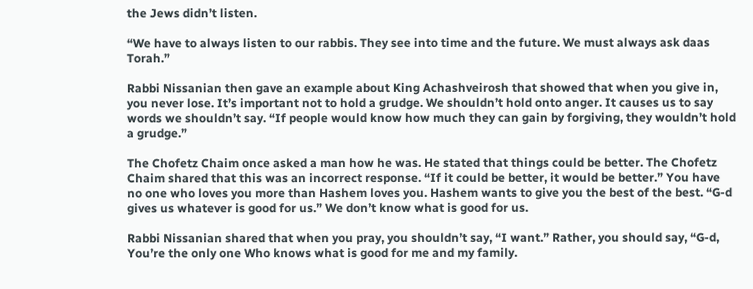the Jews didn’t listen.

“We have to always listen to our rabbis. They see into time and the future. We must always ask daas Torah.”

Rabbi Nissanian then gave an example about King Achashveirosh that showed that when you give in, you never lose. It’s important not to hold a grudge. We shouldn’t hold onto anger. It causes us to say words we shouldn’t say. “If people would know how much they can gain by forgiving, they wouldn’t hold a grudge.”

The Chofetz Chaim once asked a man how he was. He stated that things could be better. The Chofetz Chaim shared that this was an incorrect response. “If it could be better, it would be better.” You have no one who loves you more than Hashem loves you. Hashem wants to give you the best of the best. “G-d gives us whatever is good for us.” We don’t know what is good for us.

Rabbi Nissanian shared that when you pray, you shouldn’t say, “I want.” Rather, you should say, “G-d, You’re the only one Who knows what is good for me and my family.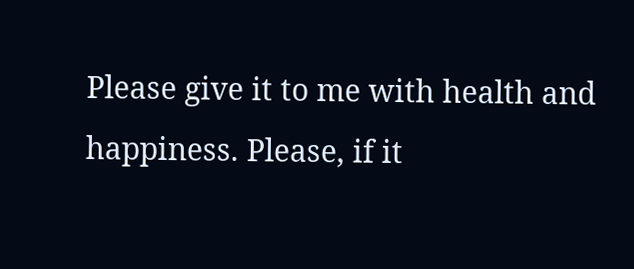Please give it to me with health and happiness. Please, if it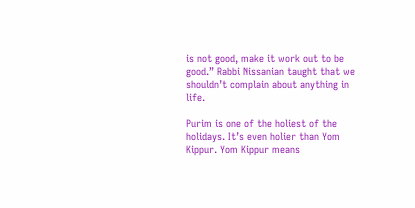is not good, make it work out to be good.” Rabbi Nissanian taught that we shouldn’t complain about anything in life.

Purim is one of the holiest of the holidays. It’s even holier than Yom Kippur. Yom Kippur means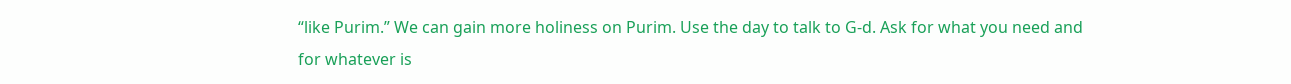“like Purim.” We can gain more holiness on Purim. Use the day to talk to G-d. Ask for what you need and for whatever is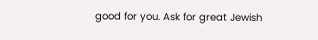good for you. Ask for great Jewish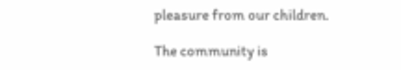pleasure from our children.

The community is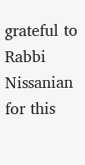grateful to Rabbi Nissanian for this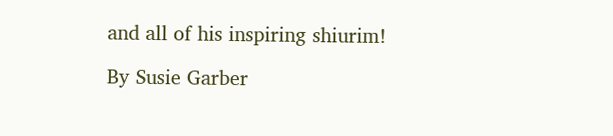and all of his inspiring shiurim!

By Susie Garber